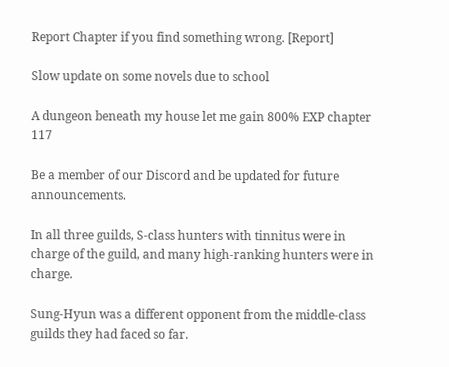Report Chapter if you find something wrong. [Report]

Slow update on some novels due to school

A dungeon beneath my house let me gain 800% EXP chapter 117

Be a member of our Discord and be updated for future announcements.

In all three guilds, S-class hunters with tinnitus were in charge of the guild, and many high-ranking hunters were in charge.

Sung-Hyun was a different opponent from the middle-class guilds they had faced so far.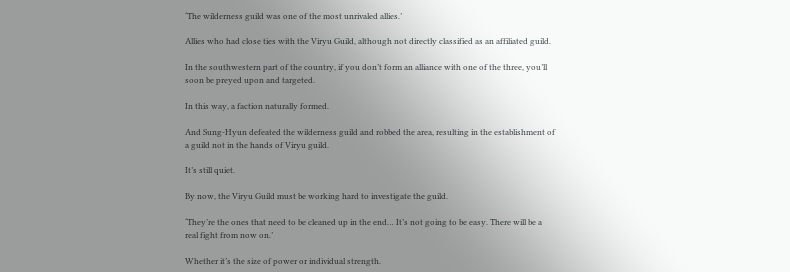‘The wilderness guild was one of the most unrivaled allies.’

Allies who had close ties with the Viryu Guild, although not directly classified as an affiliated guild.

In the southwestern part of the country, if you don’t form an alliance with one of the three, you’ll soon be preyed upon and targeted.

In this way, a faction naturally formed.

And Sung-Hyun defeated the wilderness guild and robbed the area, resulting in the establishment of a guild not in the hands of Viryu guild.

It’s still quiet.

By now, the Viryu Guild must be working hard to investigate the guild.

‘They’re the ones that need to be cleaned up in the end… It’s not going to be easy. There will be a real fight from now on.’

Whether it’s the size of power or individual strength.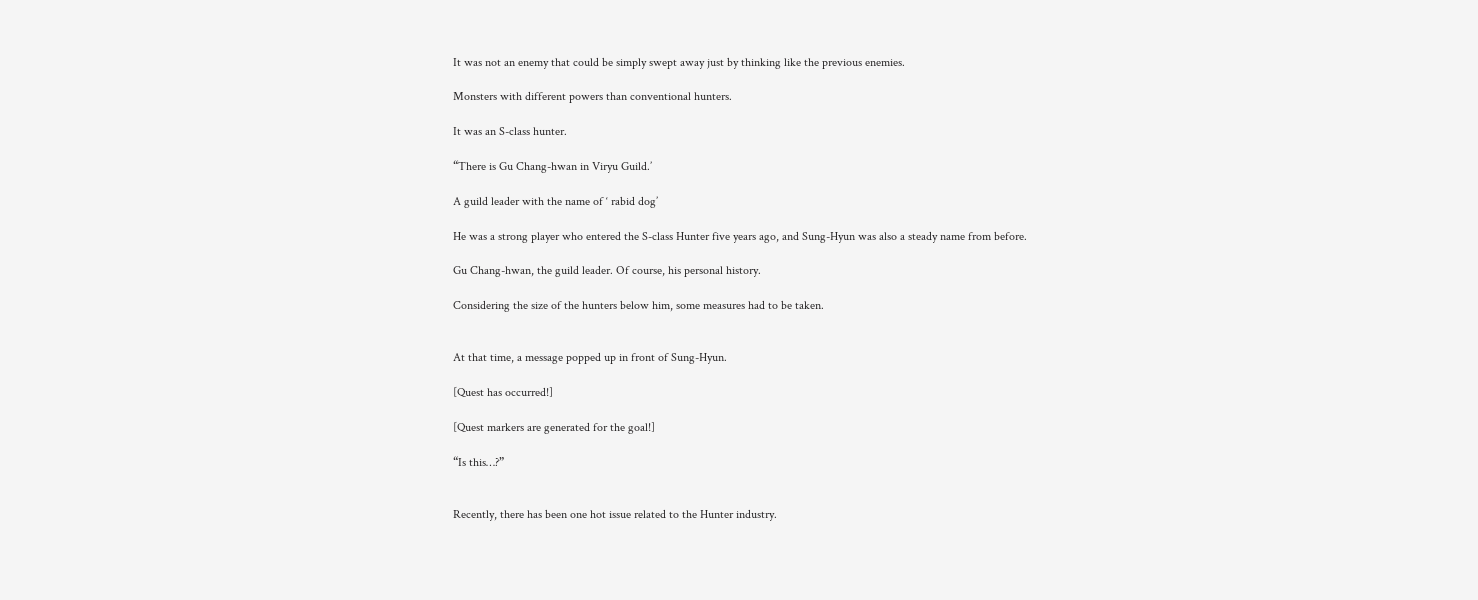It was not an enemy that could be simply swept away just by thinking like the previous enemies.

Monsters with different powers than conventional hunters.

It was an S-class hunter.

“There is Gu Chang-hwan in Viryu Guild.’

A guild leader with the name of ‘ rabid dog’

He was a strong player who entered the S-class Hunter five years ago, and Sung-Hyun was also a steady name from before.

Gu Chang-hwan, the guild leader. Of course, his personal history.

Considering the size of the hunters below him, some measures had to be taken.


At that time, a message popped up in front of Sung-Hyun.

[Quest has occurred!]

[Quest markers are generated for the goal!]

“Is this…?”


Recently, there has been one hot issue related to the Hunter industry.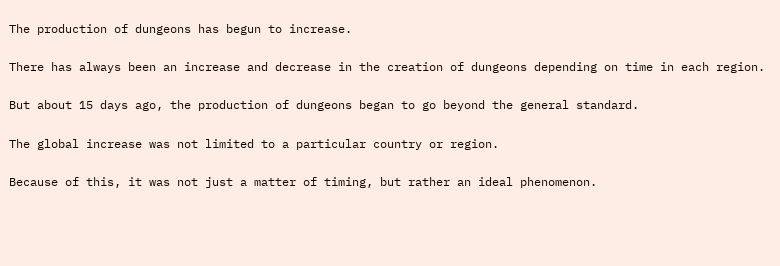The production of dungeons has begun to increase.

There has always been an increase and decrease in the creation of dungeons depending on time in each region.

But about 15 days ago, the production of dungeons began to go beyond the general standard.

The global increase was not limited to a particular country or region.

Because of this, it was not just a matter of timing, but rather an ideal phenomenon.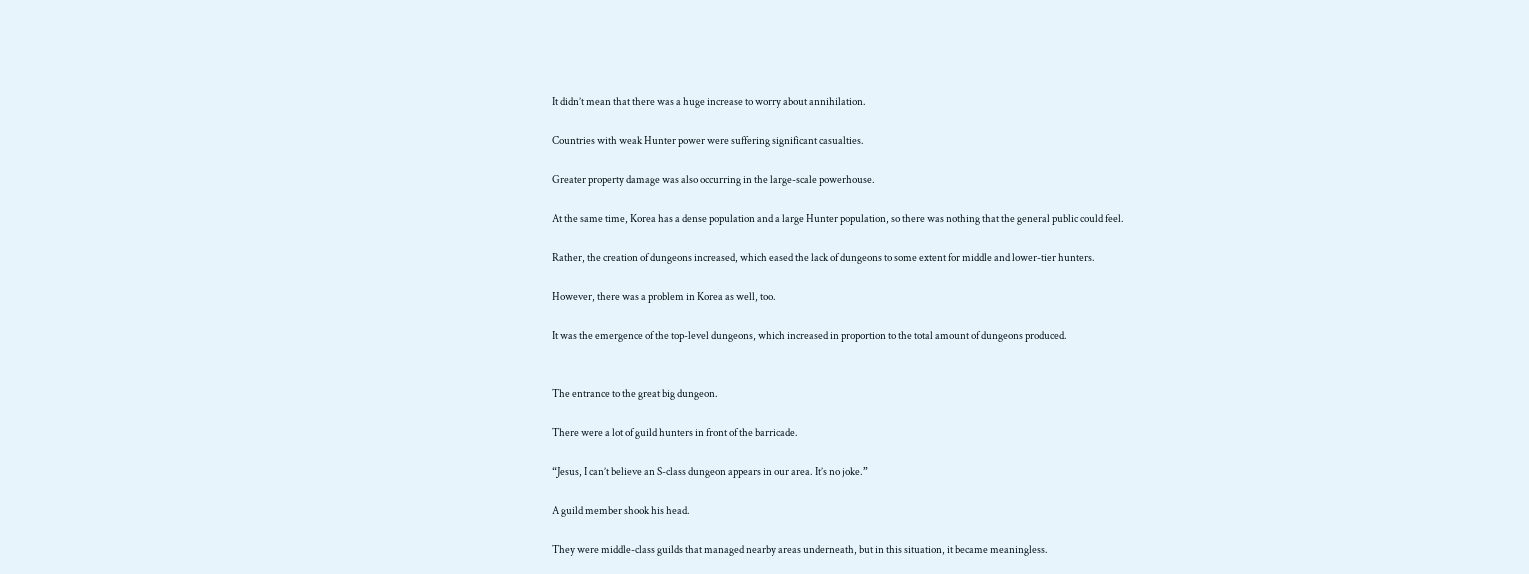It didn’t mean that there was a huge increase to worry about annihilation.

Countries with weak Hunter power were suffering significant casualties.

Greater property damage was also occurring in the large-scale powerhouse.

At the same time, Korea has a dense population and a large Hunter population, so there was nothing that the general public could feel.

Rather, the creation of dungeons increased, which eased the lack of dungeons to some extent for middle and lower-tier hunters.

However, there was a problem in Korea as well, too.

It was the emergence of the top-level dungeons, which increased in proportion to the total amount of dungeons produced.


The entrance to the great big dungeon.

There were a lot of guild hunters in front of the barricade.

“Jesus, I can’t believe an S-class dungeon appears in our area. It’s no joke.”

A guild member shook his head.

They were middle-class guilds that managed nearby areas underneath, but in this situation, it became meaningless.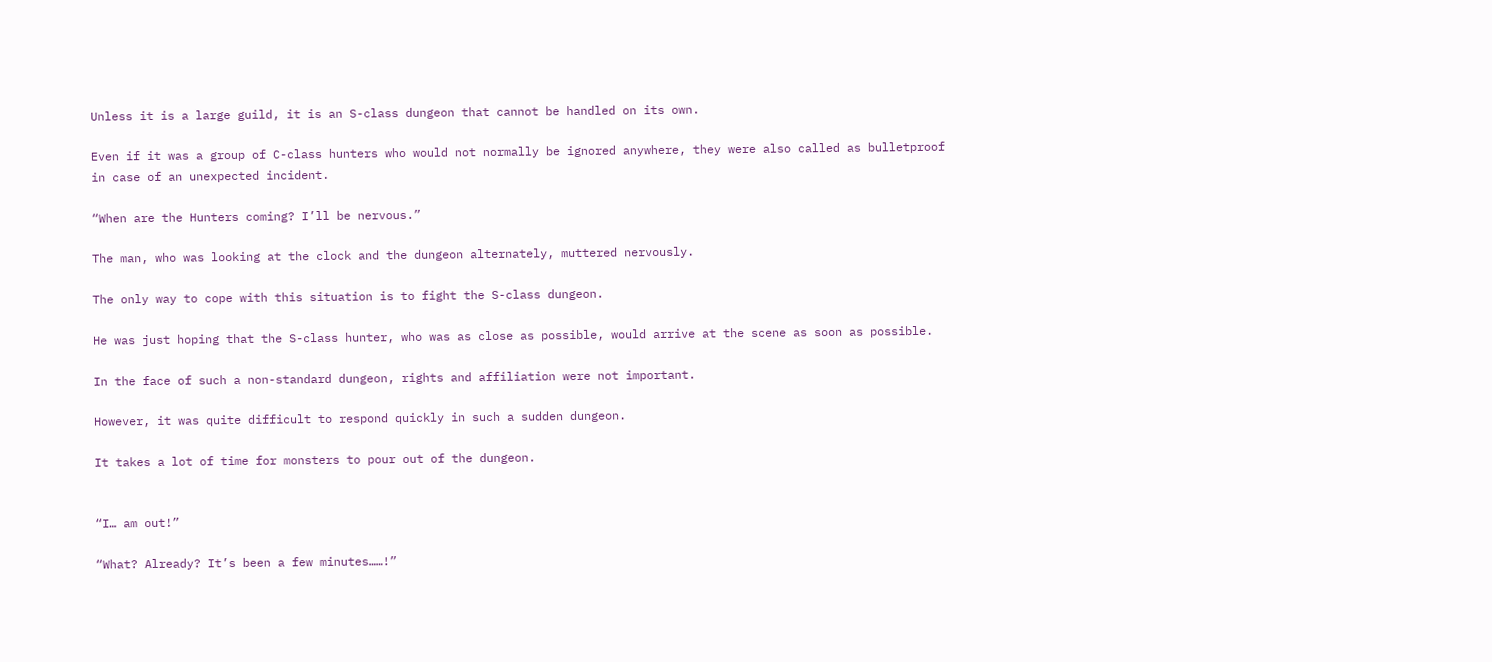Unless it is a large guild, it is an S-class dungeon that cannot be handled on its own.

Even if it was a group of C-class hunters who would not normally be ignored anywhere, they were also called as bulletproof in case of an unexpected incident.

“When are the Hunters coming? I’ll be nervous.”

The man, who was looking at the clock and the dungeon alternately, muttered nervously.

The only way to cope with this situation is to fight the S-class dungeon.

He was just hoping that the S-class hunter, who was as close as possible, would arrive at the scene as soon as possible.

In the face of such a non-standard dungeon, rights and affiliation were not important.

However, it was quite difficult to respond quickly in such a sudden dungeon.

It takes a lot of time for monsters to pour out of the dungeon.


“I… am out!”

“What? Already? It’s been a few minutes……!”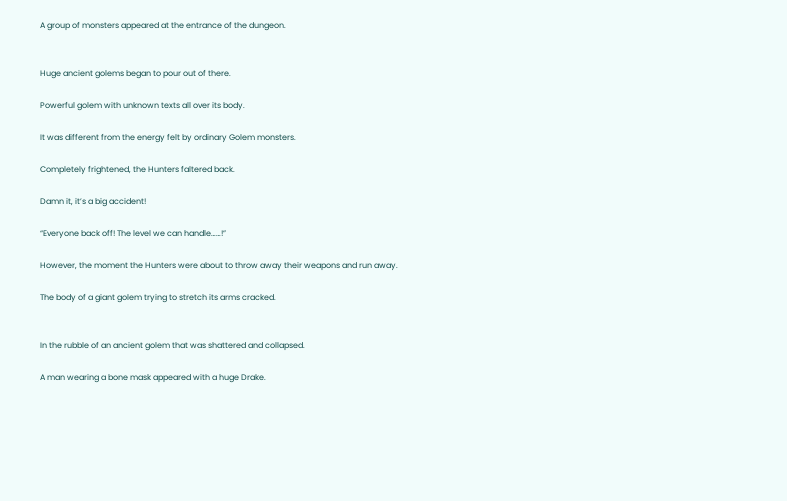A group of monsters appeared at the entrance of the dungeon.


Huge ancient golems began to pour out of there.

Powerful golem with unknown texts all over its body.

It was different from the energy felt by ordinary Golem monsters.

Completely frightened, the Hunters faltered back.

Damn it, it’s a big accident!

“Everyone back off! The level we can handle……!”

However, the moment the Hunters were about to throw away their weapons and run away.

The body of a giant golem trying to stretch its arms cracked.


In the rubble of an ancient golem that was shattered and collapsed.

A man wearing a bone mask appeared with a huge Drake.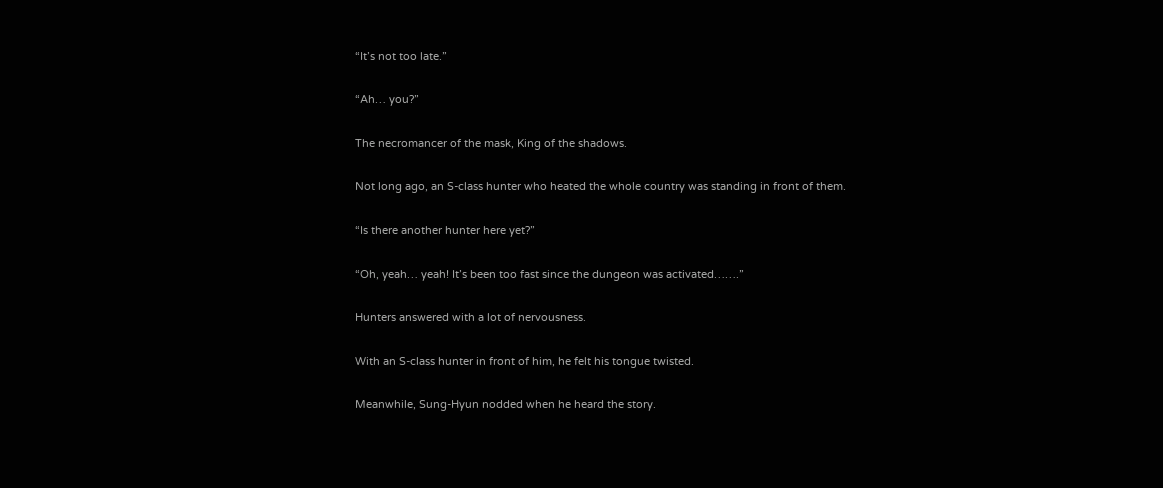“It’s not too late.”

“Ah… you?”

The necromancer of the mask, King of the shadows.

Not long ago, an S-class hunter who heated the whole country was standing in front of them.

“Is there another hunter here yet?”

“Oh, yeah… yeah! It’s been too fast since the dungeon was activated…….”

Hunters answered with a lot of nervousness.

With an S-class hunter in front of him, he felt his tongue twisted.

Meanwhile, Sung-Hyun nodded when he heard the story.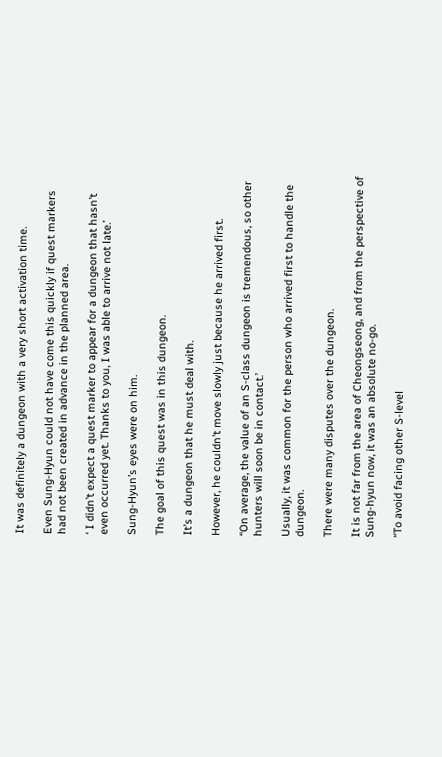It was definitely a dungeon with a very short activation time.

Even Sung-Hyun could not have come this quickly if quest markers had not been created in advance in the planned area.

‘ I didn’t expect a quest marker to appear for a dungeon that hasn’t even occurred yet. Thanks to you, I was able to arrive not late.’

Sung-Hyun’s eyes were on him.

The goal of this quest was in this dungeon.

It’s a dungeon that he must deal with.

However, he couldn’t move slowly just because he arrived first.

“On average, the value of an S-class dungeon is tremendous, so other hunters will soon be in contact.’

Usually, it was common for the person who arrived first to handle the dungeon.

There were many disputes over the dungeon.

It is not far from the area of Cheongseong, and from the perspective of Sung-hyun now, it was an absolute no-go.

“To avoid facing other S-level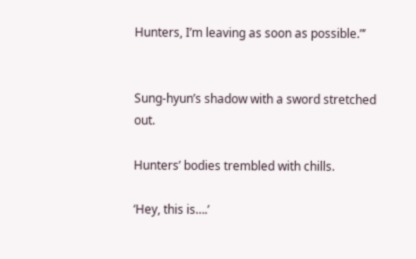Hunters, I’m leaving as soon as possible.”’


Sung-hyun’s shadow with a sword stretched out.

Hunters’ bodies trembled with chills.

‘Hey, this is….’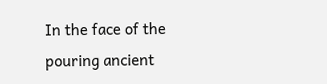In the face of the pouring ancient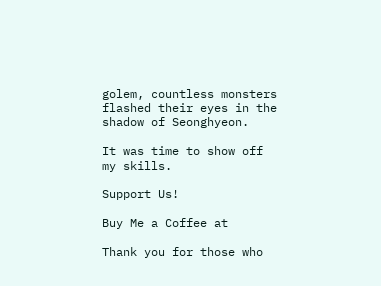golem, countless monsters flashed their eyes in the shadow of Seonghyeon.

It was time to show off my skills.

Support Us!

Buy Me a Coffee at

Thank you for those who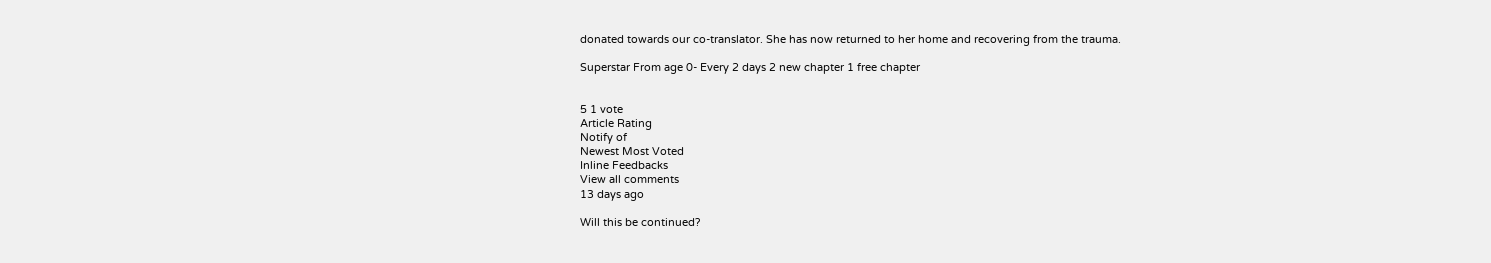donated towards our co-translator. She has now returned to her home and recovering from the trauma.

Superstar From age 0- Every 2 days 2 new chapter 1 free chapter


5 1 vote
Article Rating
Notify of
Newest Most Voted
Inline Feedbacks
View all comments
13 days ago

Will this be continued?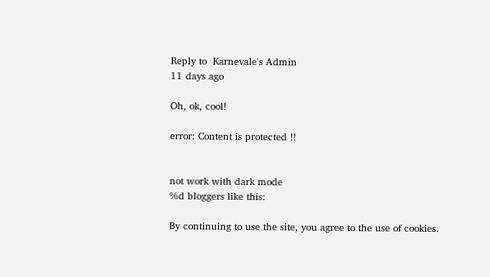Reply to  Karnevale's Admin
11 days ago

Oh, ok, cool!

error: Content is protected !!


not work with dark mode
%d bloggers like this:

By continuing to use the site, you agree to the use of cookies.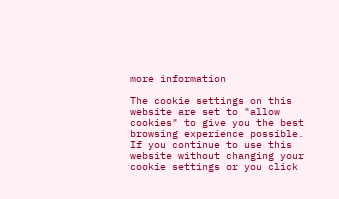more information

The cookie settings on this website are set to "allow cookies" to give you the best browsing experience possible. If you continue to use this website without changing your cookie settings or you click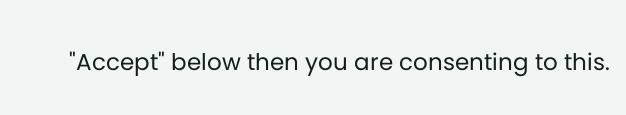"Accept" below then you are consenting to this.